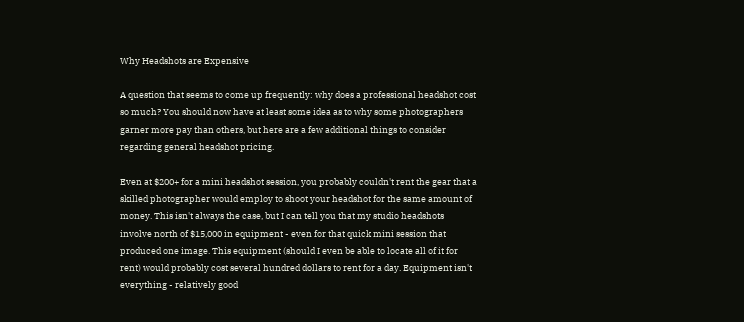Why Headshots are Expensive

A question that seems to come up frequently: why does a professional headshot cost so much? You should now have at least some idea as to why some photographers garner more pay than others, but here are a few additional things to consider regarding general headshot pricing.

Even at $200+ for a mini headshot session, you probably couldn't rent the gear that a skilled photographer would employ to shoot your headshot for the same amount of money. This isn't always the case, but I can tell you that my studio headshots involve north of $15,000 in equipment - even for that quick mini session that produced one image. This equipment (should I even be able to locate all of it for rent) would probably cost several hundred dollars to rent for a day. Equipment isn't everything - relatively good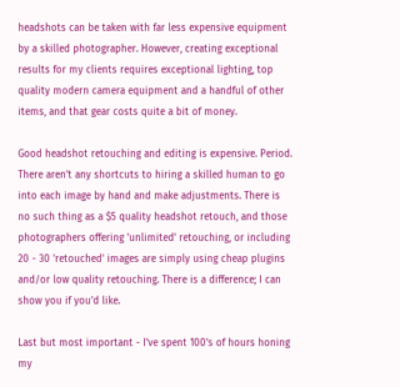headshots can be taken with far less expensive equipment by a skilled photographer. However, creating exceptional results for my clients requires exceptional lighting, top quality modern camera equipment and a handful of other items, and that gear costs quite a bit of money.

Good headshot retouching and editing is expensive. Period. There aren't any shortcuts to hiring a skilled human to go into each image by hand and make adjustments. There is no such thing as a $5 quality headshot retouch, and those photographers offering 'unlimited' retouching, or including 20 - 30 'retouched' images are simply using cheap plugins and/or low quality retouching. There is a difference; I can show you if you'd like.

Last but most important - I've spent 100's of hours honing my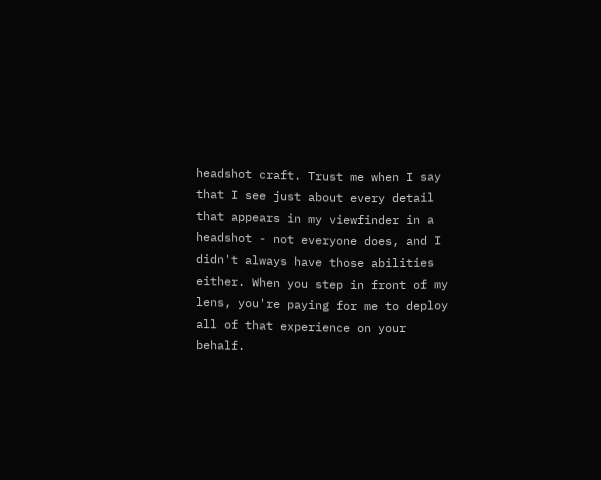headshot craft. Trust me when I say that I see just about every detail that appears in my viewfinder in a headshot - not everyone does, and I didn't always have those abilities either. When you step in front of my lens, you're paying for me to deploy all of that experience on your behalf.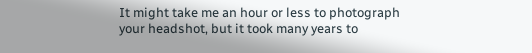It might take me an hour or less to photograph your headshot, but it took many years to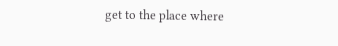get to the place where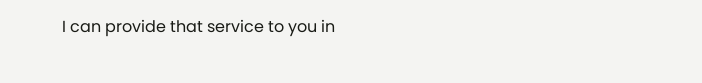I can provide that service to you in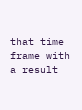that time frame with a result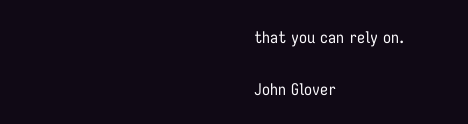that you can rely on.

John Glover